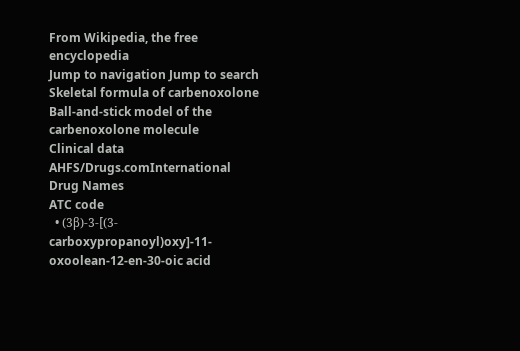From Wikipedia, the free encyclopedia
Jump to navigation Jump to search
Skeletal formula of carbenoxolone
Ball-and-stick model of the carbenoxolone molecule
Clinical data
AHFS/Drugs.comInternational Drug Names
ATC code
  • (3β)-3-[(3-carboxypropanoyl)oxy]-11-oxoolean-12-en-30-oic acid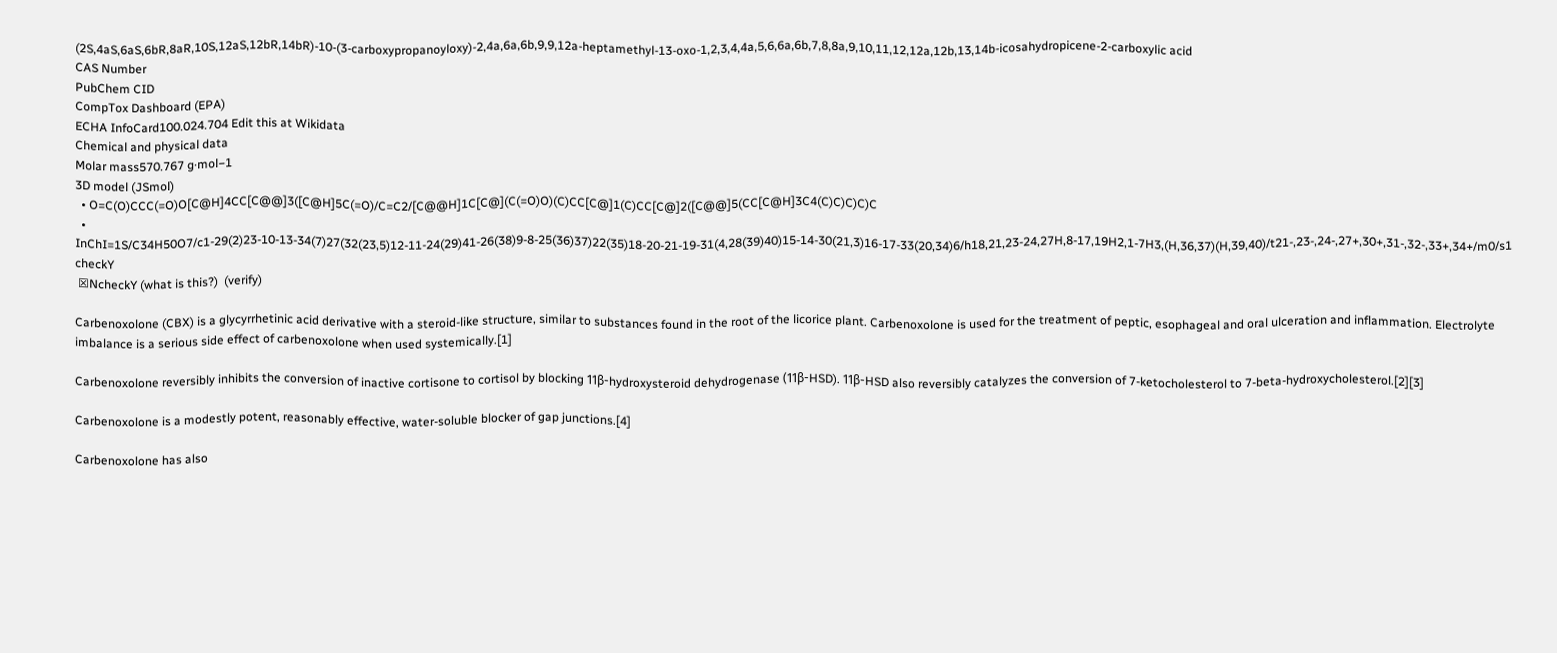(2S,4aS,6aS,6bR,8aR,10S,12aS,12bR,14bR)-10-(3-carboxypropanoyloxy)-2,4a,6a,6b,9,9,12a-heptamethyl-13-oxo-1,2,3,4,4a,5,6,6a,6b,7,8,8a,9,10,11,12,12a,12b,13,14b-icosahydropicene-2-carboxylic acid
CAS Number
PubChem CID
CompTox Dashboard (EPA)
ECHA InfoCard100.024.704 Edit this at Wikidata
Chemical and physical data
Molar mass570.767 g·mol−1
3D model (JSmol)
  • O=C(O)CCC(=O)O[C@H]4CC[C@@]3([C@H]5C(=O)/C=C2/[C@@H]1C[C@](C(=O)O)(C)CC[C@]1(C)CC[C@]2([C@@]5(CC[C@H]3C4(C)C)C)C)C
  • InChI=1S/C34H50O7/c1-29(2)23-10-13-34(7)27(32(23,5)12-11-24(29)41-26(38)9-8-25(36)37)22(35)18-20-21-19-31(4,28(39)40)15-14-30(21,3)16-17-33(20,34)6/h18,21,23-24,27H,8-17,19H2,1-7H3,(H,36,37)(H,39,40)/t21-,23-,24-,27+,30+,31-,32-,33+,34+/m0/s1 checkY
 ☒NcheckY (what is this?)  (verify)

Carbenoxolone (CBX) is a glycyrrhetinic acid derivative with a steroid-like structure, similar to substances found in the root of the licorice plant. Carbenoxolone is used for the treatment of peptic, esophageal and oral ulceration and inflammation. Electrolyte imbalance is a serious side effect of carbenoxolone when used systemically.[1]

Carbenoxolone reversibly inhibits the conversion of inactive cortisone to cortisol by blocking 11β-hydroxysteroid dehydrogenase (11β-HSD). 11β-HSD also reversibly catalyzes the conversion of 7-ketocholesterol to 7-beta-hydroxycholesterol.[2][3]

Carbenoxolone is a modestly potent, reasonably effective, water-soluble blocker of gap junctions.[4]

Carbenoxolone has also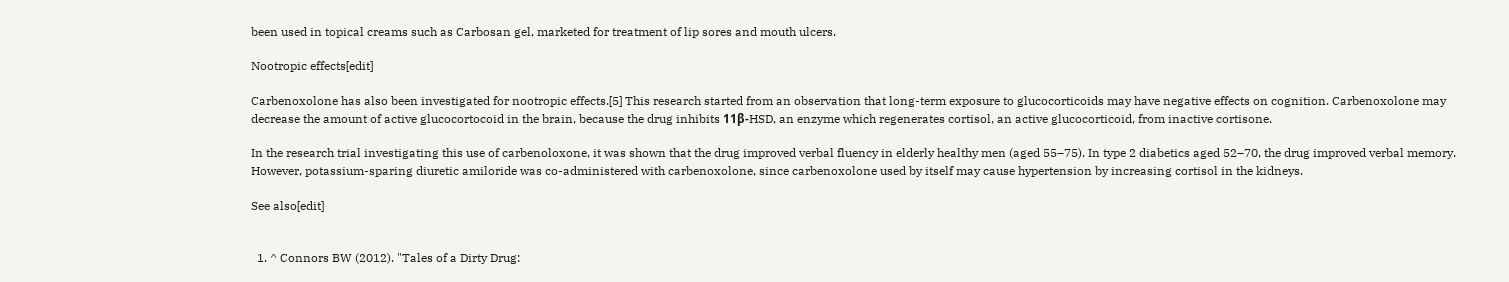been used in topical creams such as Carbosan gel, marketed for treatment of lip sores and mouth ulcers.

Nootropic effects[edit]

Carbenoxolone has also been investigated for nootropic effects.[5] This research started from an observation that long-term exposure to glucocorticoids may have negative effects on cognition. Carbenoxolone may decrease the amount of active glucocortocoid in the brain, because the drug inhibits 11β-HSD, an enzyme which regenerates cortisol, an active glucocorticoid, from inactive cortisone.

In the research trial investigating this use of carbenoloxone, it was shown that the drug improved verbal fluency in elderly healthy men (aged 55–75). In type 2 diabetics aged 52–70, the drug improved verbal memory. However, potassium-sparing diuretic amiloride was co-administered with carbenoxolone, since carbenoxolone used by itself may cause hypertension by increasing cortisol in the kidneys.

See also[edit]


  1. ^ Connors BW (2012). "Tales of a Dirty Drug: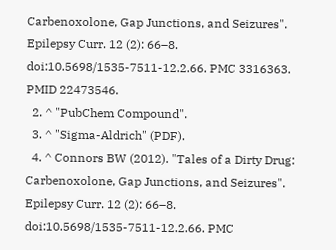Carbenoxolone, Gap Junctions, and Seizures". Epilepsy Curr. 12 (2): 66–8. doi:10.5698/1535-7511-12.2.66. PMC 3316363. PMID 22473546.
  2. ^ "PubChem Compound".
  3. ^ "Sigma-Aldrich" (PDF).
  4. ^ Connors BW (2012). "Tales of a Dirty Drug: Carbenoxolone, Gap Junctions, and Seizures". Epilepsy Curr. 12 (2): 66–8. doi:10.5698/1535-7511-12.2.66. PMC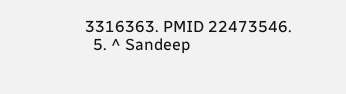3316363. PMID 22473546.
  5. ^ Sandeep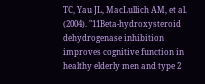TC, Yau JL, MacLullich AM, et al. (2004). "11Beta-hydroxysteroid dehydrogenase inhibition improves cognitive function in healthy elderly men and type 2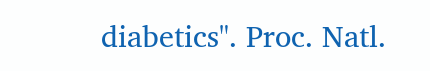diabetics". Proc. Natl.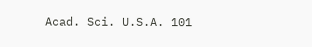Acad. Sci. U.S.A. 101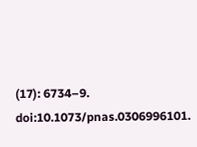(17): 6734–9. doi:10.1073/pnas.0306996101.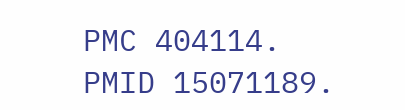PMC 404114. PMID 15071189.